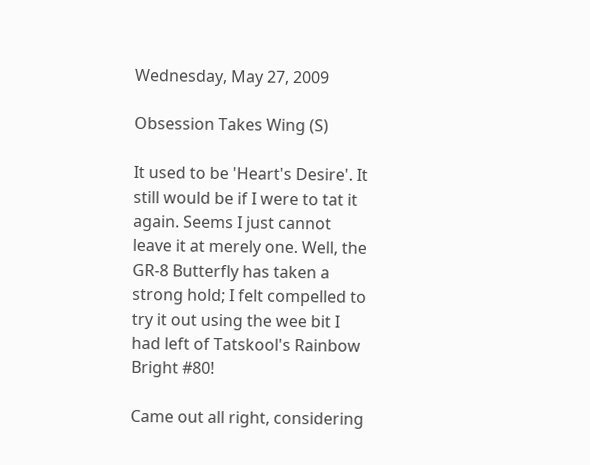Wednesday, May 27, 2009

Obsession Takes Wing (S)

It used to be 'Heart's Desire'. It still would be if I were to tat it again. Seems I just cannot leave it at merely one. Well, the GR-8 Butterfly has taken a strong hold; I felt compelled to try it out using the wee bit I had left of Tatskool's Rainbow Bright #80!

Came out all right, considering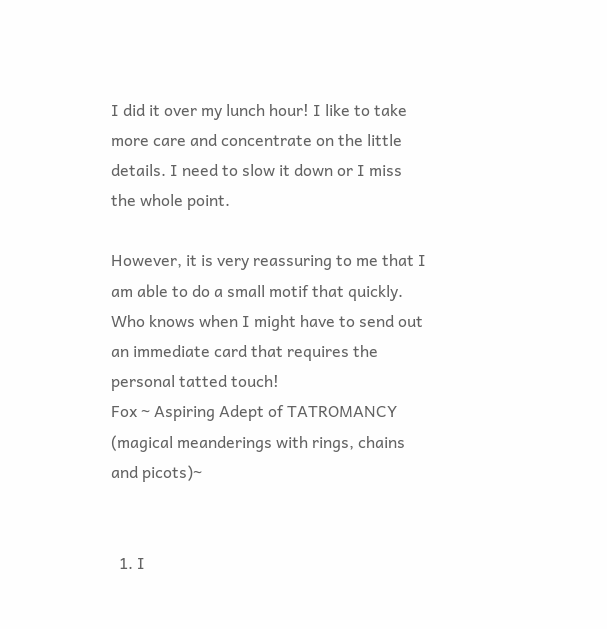I did it over my lunch hour! I like to take more care and concentrate on the little details. I need to slow it down or I miss the whole point.

However, it is very reassuring to me that I am able to do a small motif that quickly. Who knows when I might have to send out an immediate card that requires the personal tatted touch!
Fox ~ Aspiring Adept of TATROMANCY (magical meanderings with rings, chains and picots)~


  1. I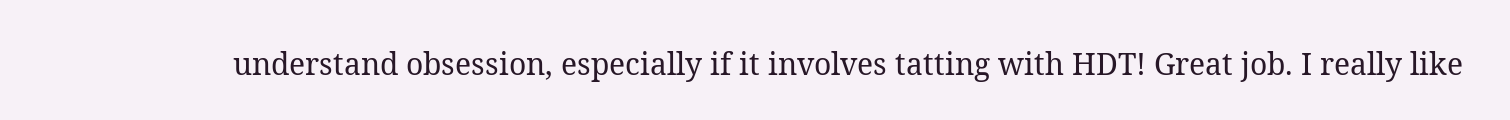understand obsession, especially if it involves tatting with HDT! Great job. I really like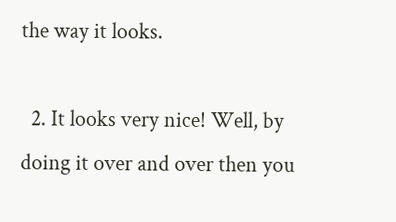the way it looks.

  2. It looks very nice! Well, by doing it over and over then you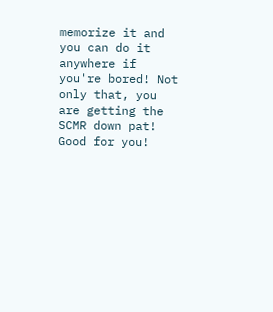memorize it and you can do it anywhere if you're bored! Not only that, you are getting the SCMR down pat! Good for you!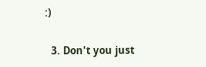:)

  3. Don't you just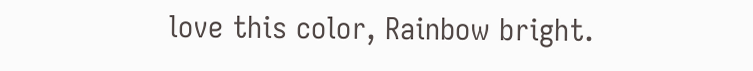love this color, Rainbow bright.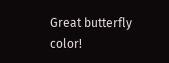Great butterfly color!